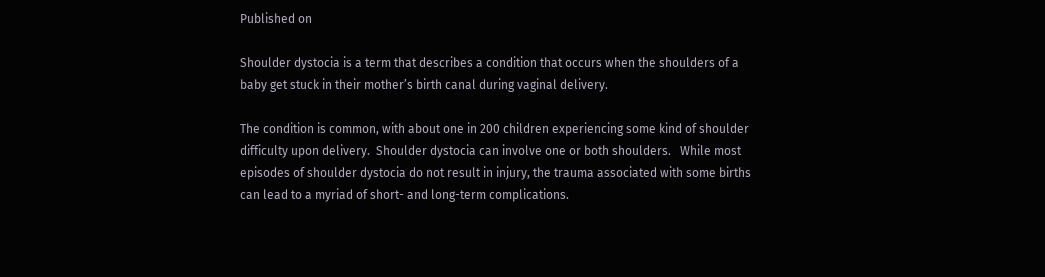Published on

Shoulder dystocia is a term that describes a condition that occurs when the shoulders of a baby get stuck in their mother’s birth canal during vaginal delivery.

The condition is common, with about one in 200 children experiencing some kind of shoulder difficulty upon delivery.  Shoulder dystocia can involve one or both shoulders.   While most episodes of shoulder dystocia do not result in injury, the trauma associated with some births can lead to a myriad of short- and long-term complications.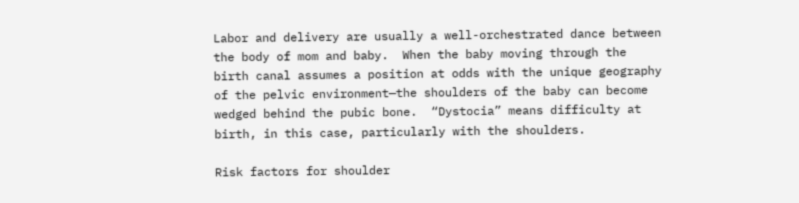Labor and delivery are usually a well-orchestrated dance between the body of mom and baby.  When the baby moving through the birth canal assumes a position at odds with the unique geography of the pelvic environment—the shoulders of the baby can become wedged behind the pubic bone.  “Dystocia” means difficulty at birth, in this case, particularly with the shoulders.

Risk factors for shoulder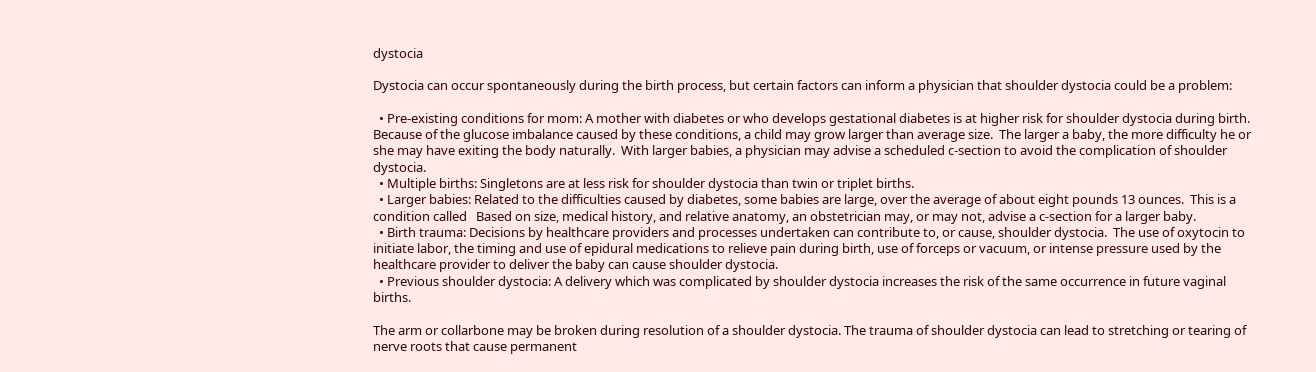dystocia

Dystocia can occur spontaneously during the birth process, but certain factors can inform a physician that shoulder dystocia could be a problem:

  • Pre-existing conditions for mom: A mother with diabetes or who develops gestational diabetes is at higher risk for shoulder dystocia during birth.  Because of the glucose imbalance caused by these conditions, a child may grow larger than average size.  The larger a baby, the more difficulty he or she may have exiting the body naturally.  With larger babies, a physician may advise a scheduled c-section to avoid the complication of shoulder dystocia.
  • Multiple births: Singletons are at less risk for shoulder dystocia than twin or triplet births.
  • Larger babies: Related to the difficulties caused by diabetes, some babies are large, over the average of about eight pounds 13 ounces.  This is a condition called   Based on size, medical history, and relative anatomy, an obstetrician may, or may not, advise a c-section for a larger baby.
  • Birth trauma: Decisions by healthcare providers and processes undertaken can contribute to, or cause, shoulder dystocia.  The use of oxytocin to initiate labor, the timing and use of epidural medications to relieve pain during birth, use of forceps or vacuum, or intense pressure used by the healthcare provider to deliver the baby can cause shoulder dystocia.
  • Previous shoulder dystocia: A delivery which was complicated by shoulder dystocia increases the risk of the same occurrence in future vaginal births.

The arm or collarbone may be broken during resolution of a shoulder dystocia. The trauma of shoulder dystocia can lead to stretching or tearing of nerve roots that cause permanent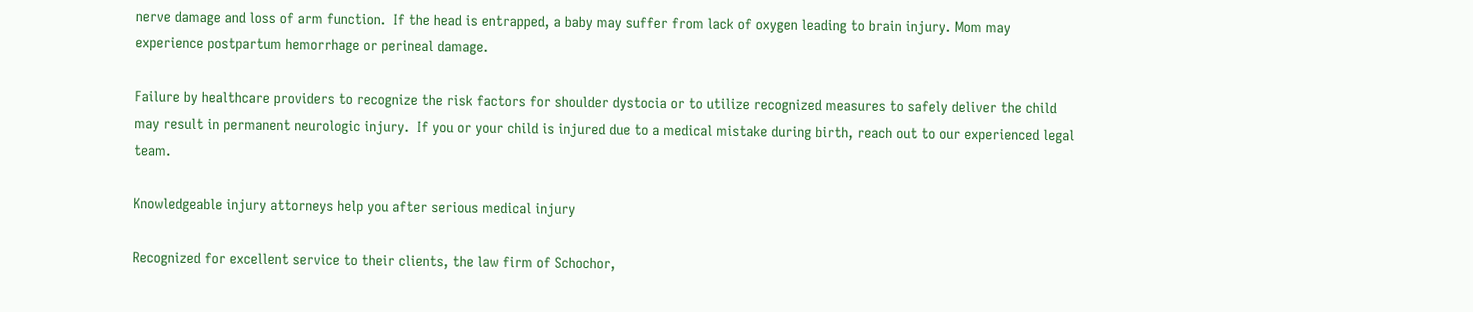nerve damage and loss of arm function.  If the head is entrapped, a baby may suffer from lack of oxygen leading to brain injury. Mom may experience postpartum hemorrhage or perineal damage.

Failure by healthcare providers to recognize the risk factors for shoulder dystocia or to utilize recognized measures to safely deliver the child may result in permanent neurologic injury.  If you or your child is injured due to a medical mistake during birth, reach out to our experienced legal team.

Knowledgeable injury attorneys help you after serious medical injury

Recognized for excellent service to their clients, the law firm of Schochor,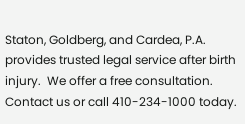Staton, Goldberg, and Cardea, P.A. provides trusted legal service after birth injury.  We offer a free consultation.  Contact us or call 410-234-1000 today.